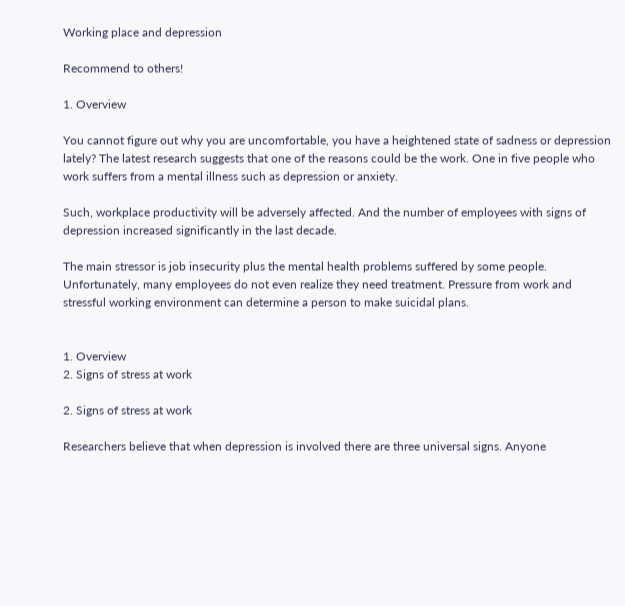Working place and depression

Recommend to others!

1. Overview

You cannot figure out why you are uncomfortable, you have a heightened state of sadness or depression lately? The latest research suggests that one of the reasons could be the work. One in five people who work suffers from a mental illness such as depression or anxiety.

Such, workplace productivity will be adversely affected. And the number of employees with signs of depression increased significantly in the last decade.

The main stressor is job insecurity plus the mental health problems suffered by some people. Unfortunately, many employees do not even realize they need treatment. Pressure from work and stressful working environment can determine a person to make suicidal plans.


1. Overview
2. Signs of stress at work

2. Signs of stress at work

Researchers believe that when depression is involved there are three universal signs. Anyone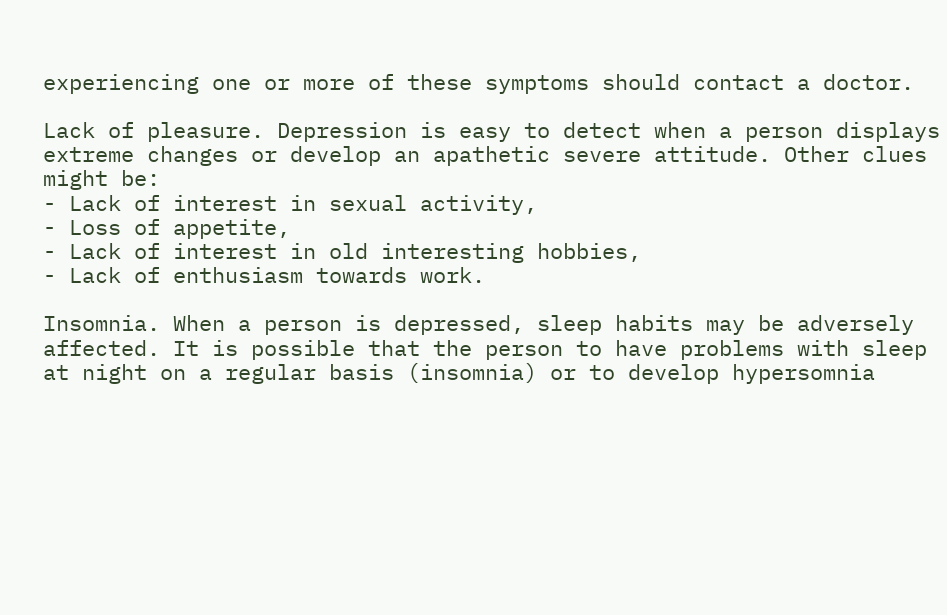experiencing one or more of these symptoms should contact a doctor.

Lack of pleasure. Depression is easy to detect when a person displays extreme changes or develop an apathetic severe attitude. Other clues might be:
- Lack of interest in sexual activity,
- Loss of appetite,
- Lack of interest in old interesting hobbies,
- Lack of enthusiasm towards work.

Insomnia. When a person is depressed, sleep habits may be adversely affected. It is possible that the person to have problems with sleep at night on a regular basis (insomnia) or to develop hypersomnia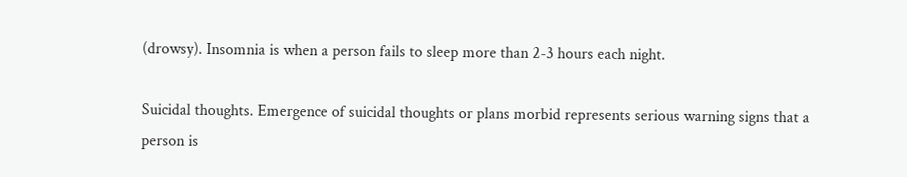(drowsy). Insomnia is when a person fails to sleep more than 2-3 hours each night.

Suicidal thoughts. Emergence of suicidal thoughts or plans morbid represents serious warning signs that a person is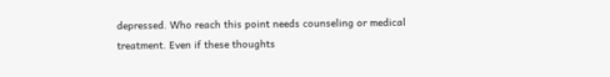depressed. Who reach this point needs counseling or medical treatment. Even if these thoughts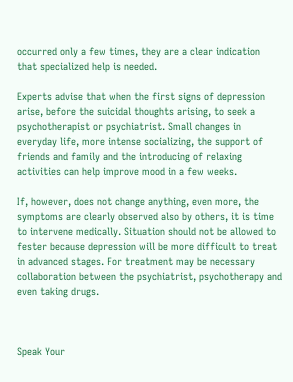occurred only a few times, they are a clear indication that specialized help is needed.

Experts advise that when the first signs of depression arise, before the suicidal thoughts arising, to seek a psychotherapist or psychiatrist. Small changes in everyday life, more intense socializing, the support of friends and family and the introducing of relaxing activities can help improve mood in a few weeks.

If, however, does not change anything, even more, the symptoms are clearly observed also by others, it is time to intervene medically. Situation should not be allowed to fester because depression will be more difficult to treat in advanced stages. For treatment may be necessary collaboration between the psychiatrist, psychotherapy and even taking drugs.



Speak Your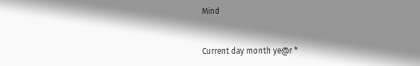Mind


Current day month ye@r *